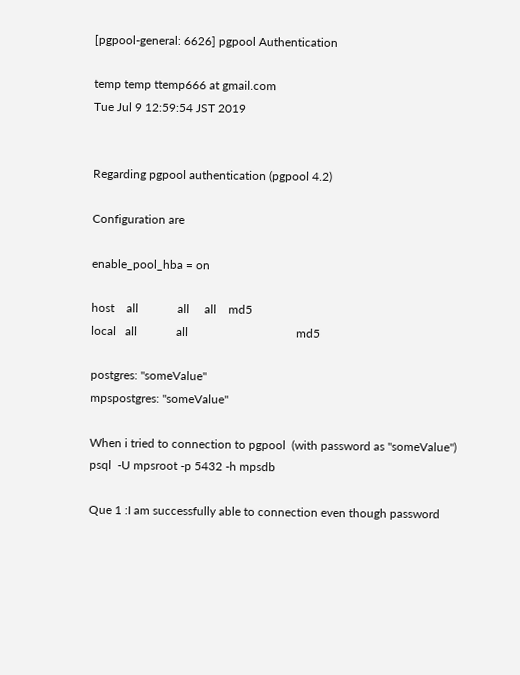[pgpool-general: 6626] pgpool Authentication

temp temp ttemp666 at gmail.com
Tue Jul 9 12:59:54 JST 2019


Regarding pgpool authentication (pgpool 4.2)

Configuration are

enable_pool_hba = on

host    all             all     all    md5
local   all             all                                    md5

postgres: "someValue"
mpspostgres: "someValue"

When i tried to connection to pgpool  (with password as "someValue")
psql  -U mpsroot -p 5432 -h mpsdb

Que 1 :I am successfully able to connection even though password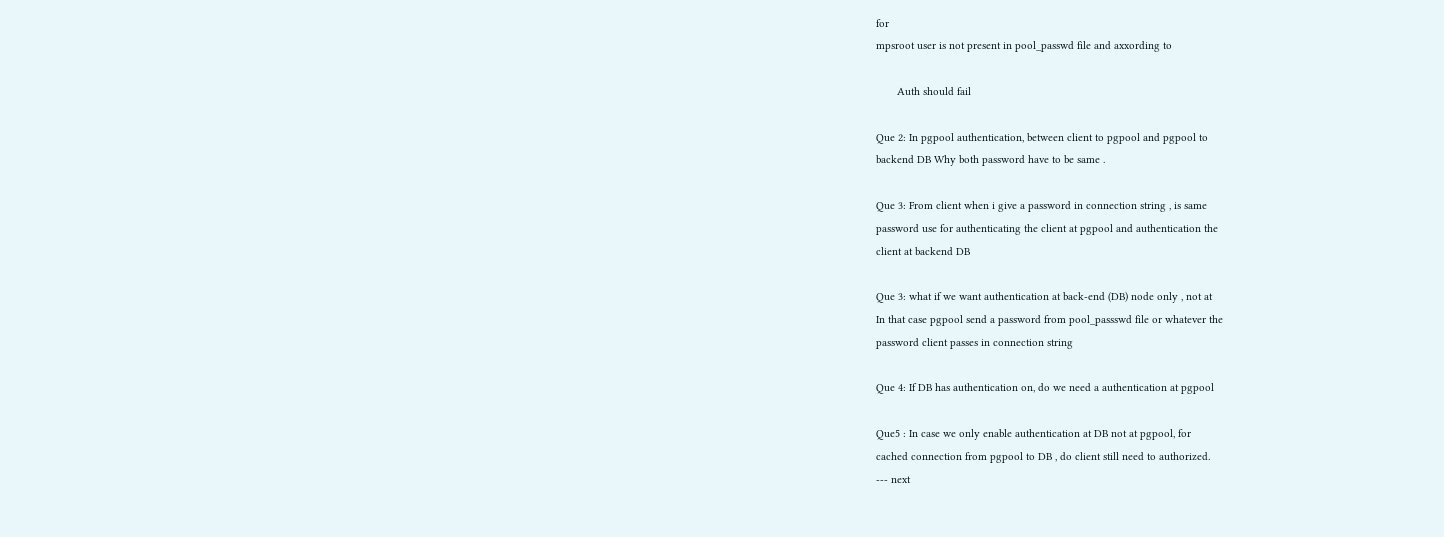for
mpsroot user is not present in pool_passwd file and axxording to

       Auth should fail

Que 2: In pgpool authentication, between client to pgpool and pgpool to
backend DB Why both password have to be same .

Que 3: From client when i give a password in connection string , is same
password use for authenticating the client at pgpool and authentication the
client at backend DB

Que 3: what if we want authentication at back-end (DB) node only , not at
In that case pgpool send a password from pool_passswd file or whatever the
password client passes in connection string

Que 4: If DB has authentication on, do we need a authentication at pgpool

Que5 : In case we only enable authentication at DB not at pgpool, for
cached connection from pgpool to DB , do client still need to authorized.
--- next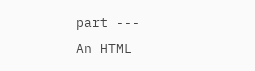part ---
An HTML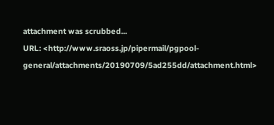attachment was scrubbed...
URL: <http://www.sraoss.jp/pipermail/pgpool-general/attachments/20190709/5ad255dd/attachment.html>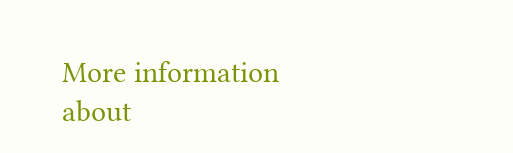More information about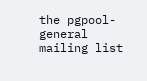the pgpool-general mailing list